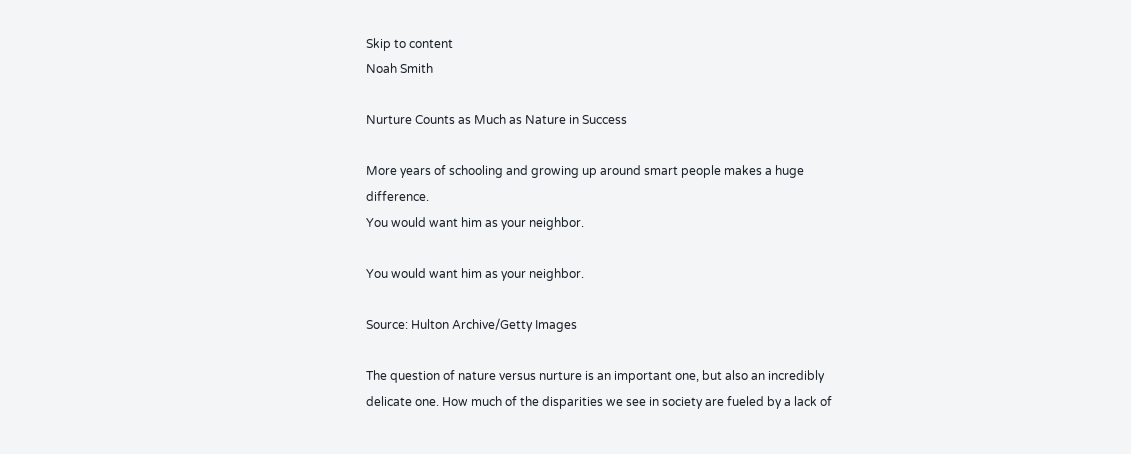Skip to content
Noah Smith

Nurture Counts as Much as Nature in Success

More years of schooling and growing up around smart people makes a huge difference.
You would want him as your neighbor.

You would want him as your neighbor.

Source: Hulton Archive/Getty Images

The question of nature versus nurture is an important one, but also an incredibly delicate one. How much of the disparities we see in society are fueled by a lack of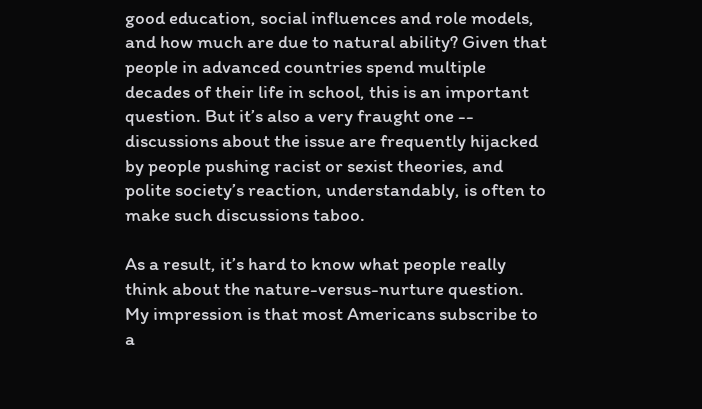good education, social influences and role models, and how much are due to natural ability? Given that people in advanced countries spend multiple decades of their life in school, this is an important question. But it’s also a very fraught one -- discussions about the issue are frequently hijacked by people pushing racist or sexist theories, and polite society’s reaction, understandably, is often to make such discussions taboo.

As a result, it’s hard to know what people really think about the nature-versus-nurture question. My impression is that most Americans subscribe to a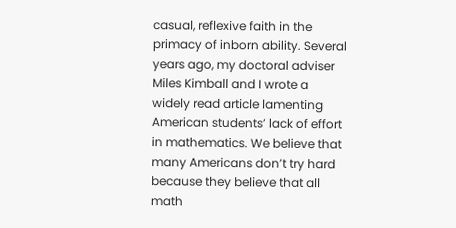casual, reflexive faith in the primacy of inborn ability. Several years ago, my doctoral adviser Miles Kimball and I wrote a widely read article lamenting American students’ lack of effort in mathematics. We believe that many Americans don’t try hard because they believe that all math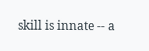skill is innate -- a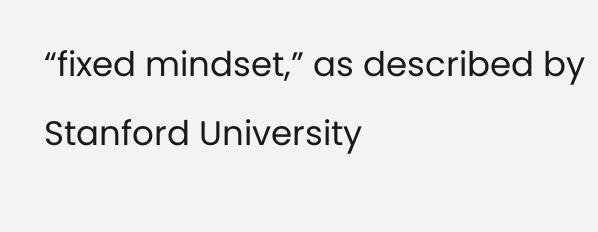“fixed mindset,” as described by Stanford University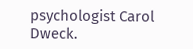psychologist Carol Dweck.